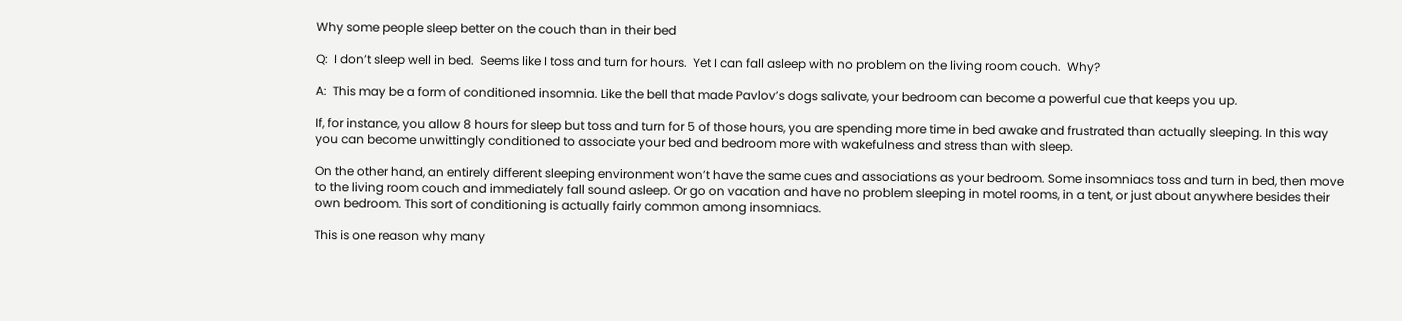Why some people sleep better on the couch than in their bed

Q:  I don’t sleep well in bed.  Seems like I toss and turn for hours.  Yet I can fall asleep with no problem on the living room couch.  Why?

A:  This may be a form of conditioned insomnia. Like the bell that made Pavlov’s dogs salivate, your bedroom can become a powerful cue that keeps you up.

If, for instance, you allow 8 hours for sleep but toss and turn for 5 of those hours, you are spending more time in bed awake and frustrated than actually sleeping. In this way you can become unwittingly conditioned to associate your bed and bedroom more with wakefulness and stress than with sleep.

On the other hand, an entirely different sleeping environment won’t have the same cues and associations as your bedroom. Some insomniacs toss and turn in bed, then move to the living room couch and immediately fall sound asleep. Or go on vacation and have no problem sleeping in motel rooms, in a tent, or just about anywhere besides their own bedroom. This sort of conditioning is actually fairly common among insomniacs.

This is one reason why many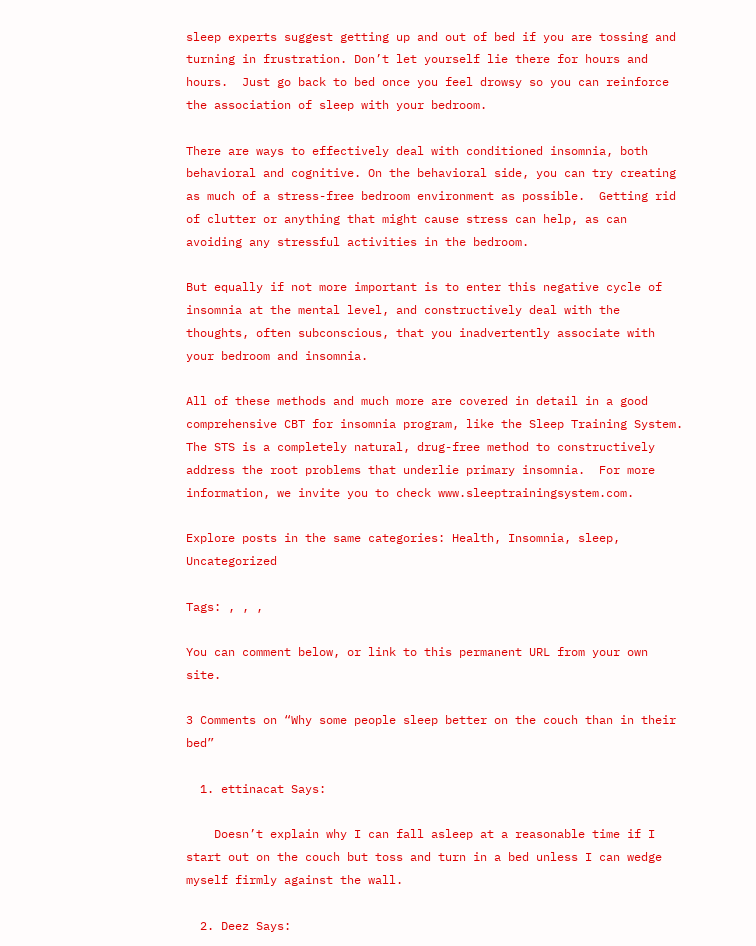sleep experts suggest getting up and out of bed if you are tossing and turning in frustration. Don’t let yourself lie there for hours and hours.  Just go back to bed once you feel drowsy so you can reinforce the association of sleep with your bedroom.

There are ways to effectively deal with conditioned insomnia, both behavioral and cognitive. On the behavioral side, you can try creating as much of a stress-free bedroom environment as possible.  Getting rid of clutter or anything that might cause stress can help, as can avoiding any stressful activities in the bedroom.

But equally if not more important is to enter this negative cycle of insomnia at the mental level, and constructively deal with the thoughts, often subconscious, that you inadvertently associate with your bedroom and insomnia.

All of these methods and much more are covered in detail in a good comprehensive CBT for insomnia program, like the Sleep Training System.  The STS is a completely natural, drug-free method to constructively address the root problems that underlie primary insomnia.  For more information, we invite you to check www.sleeptrainingsystem.com.

Explore posts in the same categories: Health, Insomnia, sleep, Uncategorized

Tags: , , ,

You can comment below, or link to this permanent URL from your own site.

3 Comments on “Why some people sleep better on the couch than in their bed”

  1. ettinacat Says:

    Doesn’t explain why I can fall asleep at a reasonable time if I start out on the couch but toss and turn in a bed unless I can wedge myself firmly against the wall.

  2. Deez Says: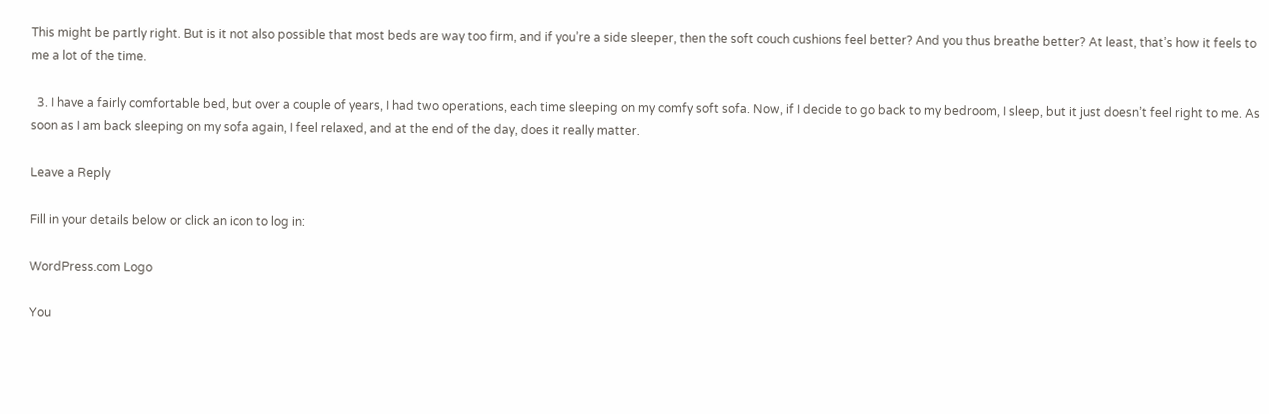This might be partly right. But is it not also possible that most beds are way too firm, and if you’re a side sleeper, then the soft couch cushions feel better? And you thus breathe better? At least, that’s how it feels to me a lot of the time.

  3. I have a fairly comfortable bed, but over a couple of years, I had two operations, each time sleeping on my comfy soft sofa. Now, if I decide to go back to my bedroom, I sleep, but it just doesn’t feel right to me. As soon as I am back sleeping on my sofa again, I feel relaxed, and at the end of the day, does it really matter.

Leave a Reply

Fill in your details below or click an icon to log in:

WordPress.com Logo

You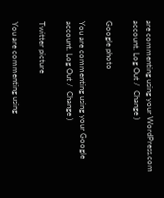are commenting using your WordPress.com account. Log Out /  Change )

Google photo

You are commenting using your Google account. Log Out /  Change )

Twitter picture

You are commenting using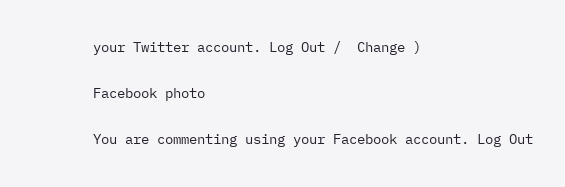your Twitter account. Log Out /  Change )

Facebook photo

You are commenting using your Facebook account. Log Out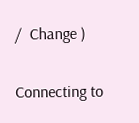/  Change )

Connecting to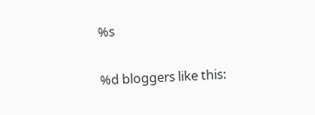%s

%d bloggers like this: